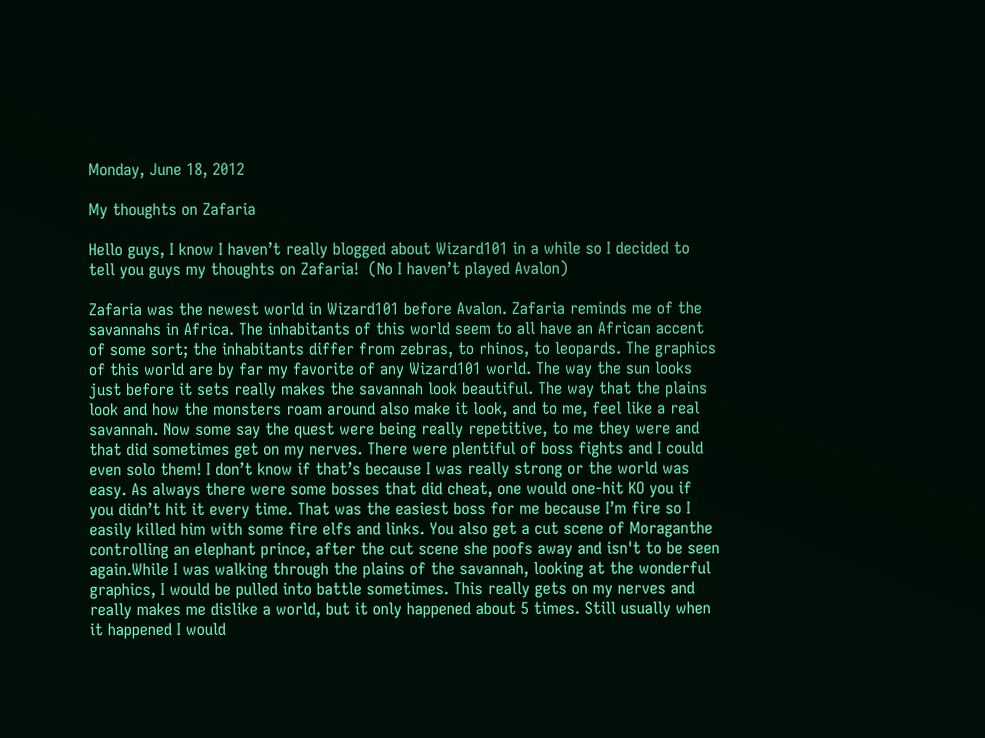Monday, June 18, 2012

My thoughts on Zafaria

Hello guys, I know I haven’t really blogged about Wizard101 in a while so I decided to tell you guys my thoughts on Zafaria!  (No I haven’t played Avalon)

Zafaria was the newest world in Wizard101 before Avalon. Zafaria reminds me of the savannahs in Africa. The inhabitants of this world seem to all have an African accent of some sort; the inhabitants differ from zebras, to rhinos, to leopards. The graphics of this world are by far my favorite of any Wizard101 world. The way the sun looks just before it sets really makes the savannah look beautiful. The way that the plains look and how the monsters roam around also make it look, and to me, feel like a real savannah. Now some say the quest were being really repetitive, to me they were and that did sometimes get on my nerves. There were plentiful of boss fights and I could even solo them! I don’t know if that’s because I was really strong or the world was easy. As always there were some bosses that did cheat, one would one-hit KO you if you didn’t hit it every time. That was the easiest boss for me because I’m fire so I easily killed him with some fire elfs and links. You also get a cut scene of Moraganthe controlling an elephant prince, after the cut scene she poofs away and isn't to be seen again.While I was walking through the plains of the savannah, looking at the wonderful graphics, I would be pulled into battle sometimes. This really gets on my nerves and really makes me dislike a world, but it only happened about 5 times. Still usually when it happened I would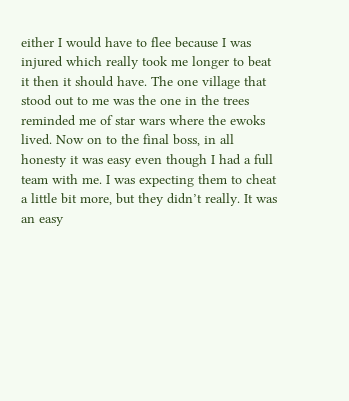either I would have to flee because I was injured which really took me longer to beat it then it should have. The one village that stood out to me was the one in the trees reminded me of star wars where the ewoks lived. Now on to the final boss, in all honesty it was easy even though I had a full team with me. I was expecting them to cheat a little bit more, but they didn’t really. It was an easy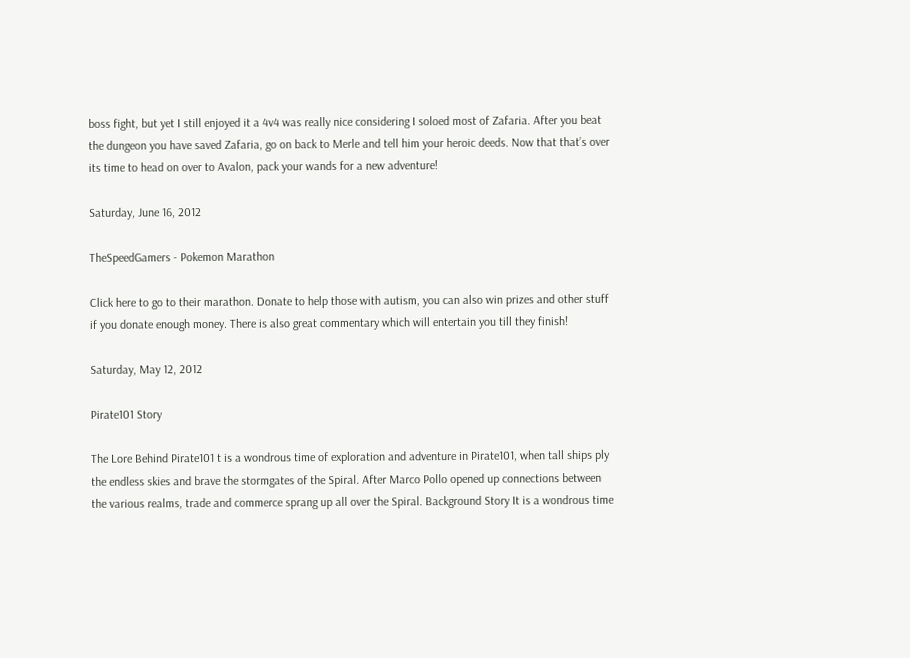boss fight, but yet I still enjoyed it a 4v4 was really nice considering I soloed most of Zafaria. After you beat the dungeon you have saved Zafaria, go on back to Merle and tell him your heroic deeds. Now that that’s over its time to head on over to Avalon, pack your wands for a new adventure!

Saturday, June 16, 2012

TheSpeedGamers - Pokemon Marathon

Click here to go to their marathon. Donate to help those with autism, you can also win prizes and other stuff if you donate enough money. There is also great commentary which will entertain you till they finish!

Saturday, May 12, 2012

Pirate101 Story

The Lore Behind Pirate101 t is a wondrous time of exploration and adventure in Pirate101, when tall ships ply the endless skies and brave the stormgates of the Spiral. After Marco Pollo opened up connections between the various realms, trade and commerce sprang up all over the Spiral. Background Story It is a wondrous time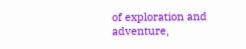of exploration and adventure,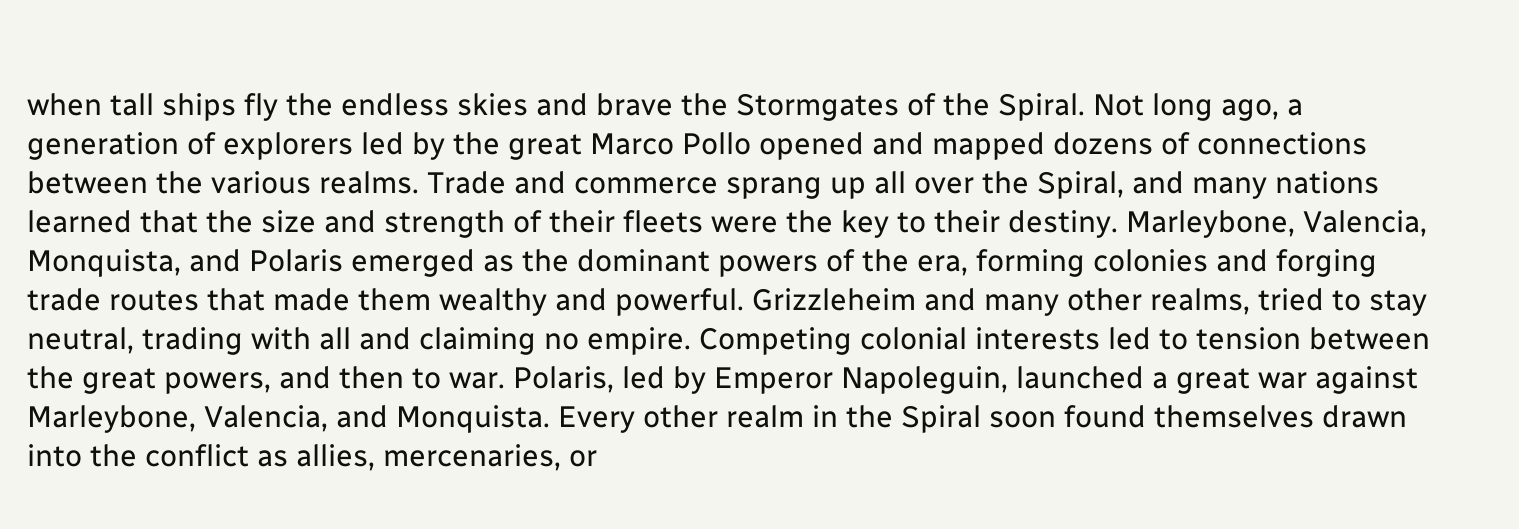when tall ships fly the endless skies and brave the Stormgates of the Spiral. Not long ago, a generation of explorers led by the great Marco Pollo opened and mapped dozens of connections between the various realms. Trade and commerce sprang up all over the Spiral, and many nations learned that the size and strength of their fleets were the key to their destiny. Marleybone, Valencia, Monquista, and Polaris emerged as the dominant powers of the era, forming colonies and forging trade routes that made them wealthy and powerful. Grizzleheim and many other realms, tried to stay neutral, trading with all and claiming no empire. Competing colonial interests led to tension between the great powers, and then to war. Polaris, led by Emperor Napoleguin, launched a great war against Marleybone, Valencia, and Monquista. Every other realm in the Spiral soon found themselves drawn into the conflict as allies, mercenaries, or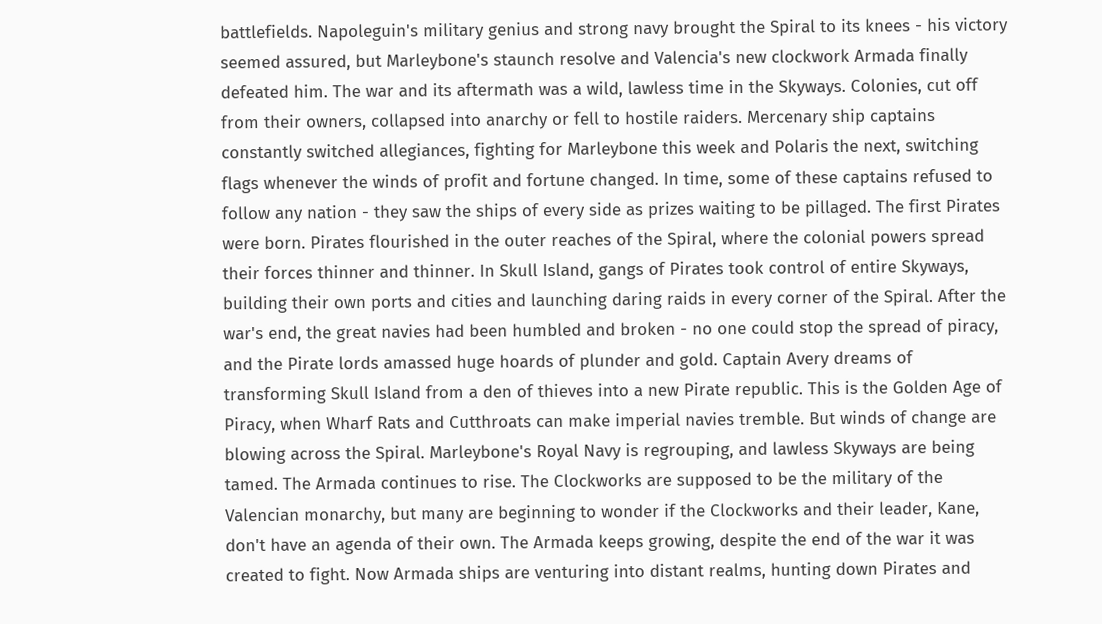battlefields. Napoleguin's military genius and strong navy brought the Spiral to its knees - his victory seemed assured, but Marleybone's staunch resolve and Valencia's new clockwork Armada finally defeated him. The war and its aftermath was a wild, lawless time in the Skyways. Colonies, cut off from their owners, collapsed into anarchy or fell to hostile raiders. Mercenary ship captains constantly switched allegiances, fighting for Marleybone this week and Polaris the next, switching flags whenever the winds of profit and fortune changed. In time, some of these captains refused to follow any nation - they saw the ships of every side as prizes waiting to be pillaged. The first Pirates were born. Pirates flourished in the outer reaches of the Spiral, where the colonial powers spread their forces thinner and thinner. In Skull Island, gangs of Pirates took control of entire Skyways, building their own ports and cities and launching daring raids in every corner of the Spiral. After the war's end, the great navies had been humbled and broken - no one could stop the spread of piracy, and the Pirate lords amassed huge hoards of plunder and gold. Captain Avery dreams of transforming Skull Island from a den of thieves into a new Pirate republic. This is the Golden Age of Piracy, when Wharf Rats and Cutthroats can make imperial navies tremble. But winds of change are blowing across the Spiral. Marleybone's Royal Navy is regrouping, and lawless Skyways are being tamed. The Armada continues to rise. The Clockworks are supposed to be the military of the Valencian monarchy, but many are beginning to wonder if the Clockworks and their leader, Kane, don't have an agenda of their own. The Armada keeps growing, despite the end of the war it was created to fight. Now Armada ships are venturing into distant realms, hunting down Pirates and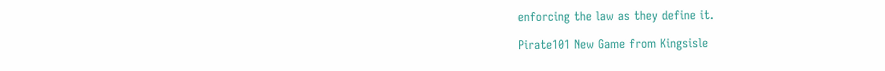enforcing the law as they define it.

Pirate101 New Game from Kingsisle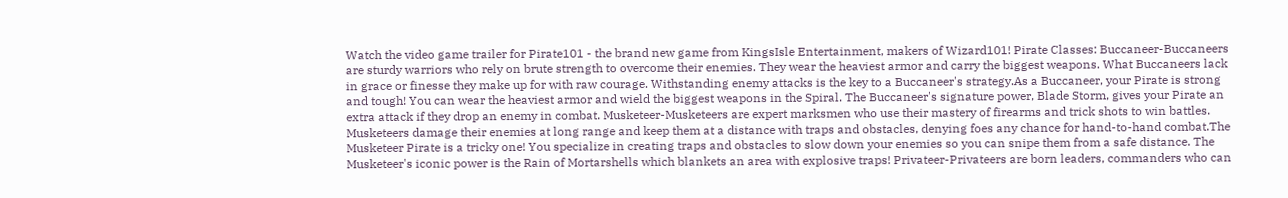Watch the video game trailer for Pirate101 - the brand new game from KingsIsle Entertainment, makers of Wizard101! Pirate Classes: Buccaneer-Buccaneers are sturdy warriors who rely on brute strength to overcome their enemies. They wear the heaviest armor and carry the biggest weapons. What Buccaneers lack in grace or finesse they make up for with raw courage. Withstanding enemy attacks is the key to a Buccaneer's strategy.As a Buccaneer, your Pirate is strong and tough! You can wear the heaviest armor and wield the biggest weapons in the Spiral. The Buccaneer's signature power, Blade Storm, gives your Pirate an extra attack if they drop an enemy in combat. Musketeer-Musketeers are expert marksmen who use their mastery of firearms and trick shots to win battles. Musketeers damage their enemies at long range and keep them at a distance with traps and obstacles, denying foes any chance for hand-to-hand combat.The Musketeer Pirate is a tricky one! You specialize in creating traps and obstacles to slow down your enemies so you can snipe them from a safe distance. The Musketeer's iconic power is the Rain of Mortarshells which blankets an area with explosive traps! Privateer-Privateers are born leaders, commanders who can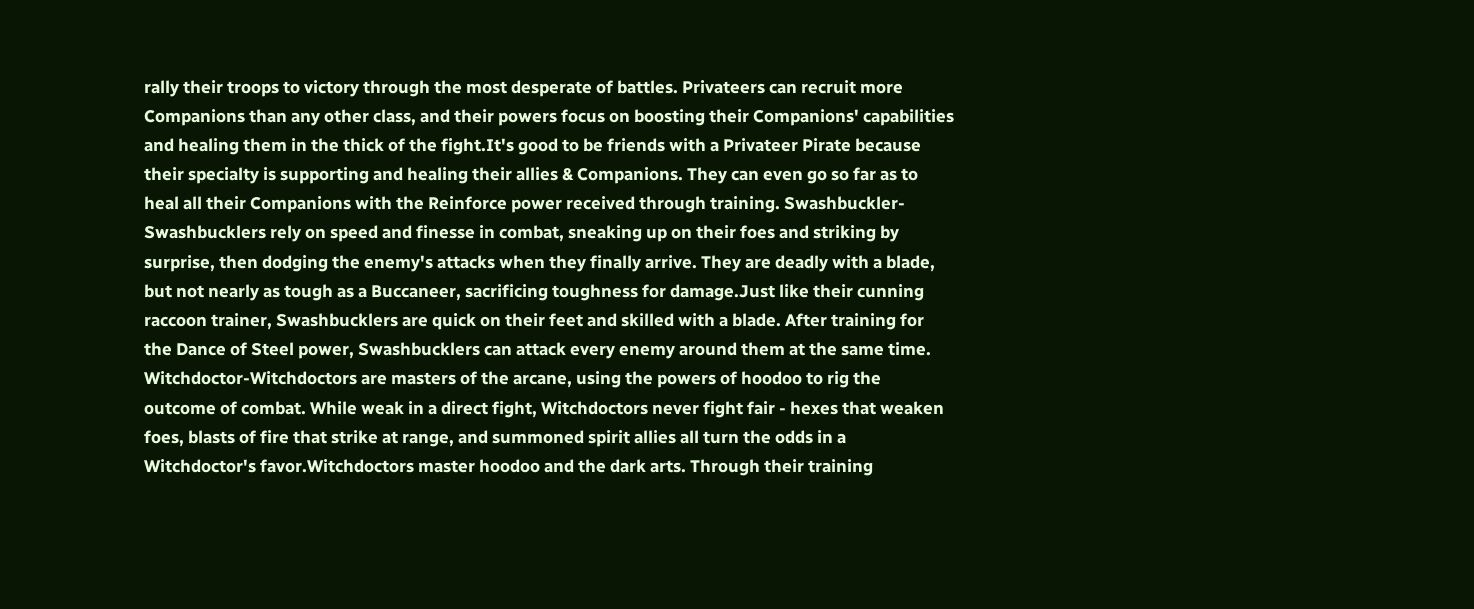rally their troops to victory through the most desperate of battles. Privateers can recruit more Companions than any other class, and their powers focus on boosting their Companions' capabilities and healing them in the thick of the fight.It's good to be friends with a Privateer Pirate because their specialty is supporting and healing their allies & Companions. They can even go so far as to heal all their Companions with the Reinforce power received through training. Swashbuckler-Swashbucklers rely on speed and finesse in combat, sneaking up on their foes and striking by surprise, then dodging the enemy's attacks when they finally arrive. They are deadly with a blade, but not nearly as tough as a Buccaneer, sacrificing toughness for damage.Just like their cunning raccoon trainer, Swashbucklers are quick on their feet and skilled with a blade. After training for the Dance of Steel power, Swashbucklers can attack every enemy around them at the same time. Witchdoctor-Witchdoctors are masters of the arcane, using the powers of hoodoo to rig the outcome of combat. While weak in a direct fight, Witchdoctors never fight fair - hexes that weaken foes, blasts of fire that strike at range, and summoned spirit allies all turn the odds in a Witchdoctor's favor.Witchdoctors master hoodoo and the dark arts. Through their training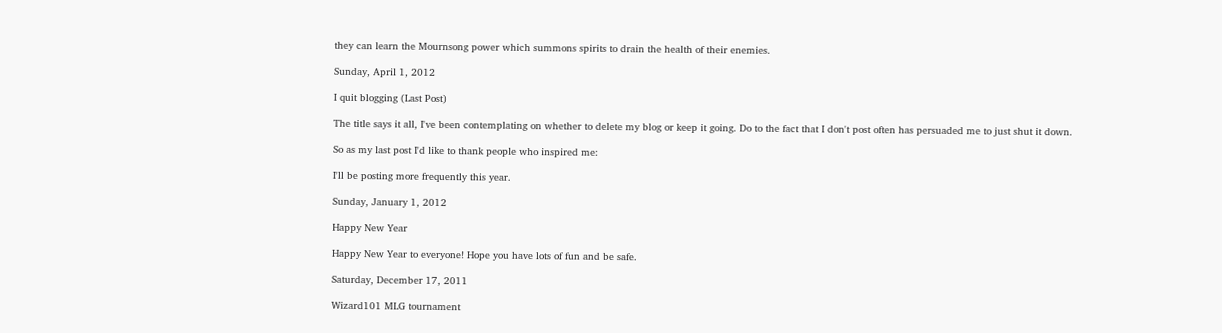they can learn the Mournsong power which summons spirits to drain the health of their enemies.

Sunday, April 1, 2012

I quit blogging (Last Post)

The title says it all, I've been contemplating on whether to delete my blog or keep it going. Do to the fact that I don't post often has persuaded me to just shut it down.

So as my last post I'd like to thank people who inspired me:

I'll be posting more frequently this year.

Sunday, January 1, 2012

Happy New Year

Happy New Year to everyone! Hope you have lots of fun and be safe.

Saturday, December 17, 2011

Wizard101 MLG tournament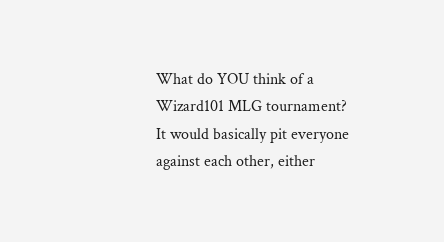What do YOU think of a Wizard101 MLG tournament? It would basically pit everyone against each other, either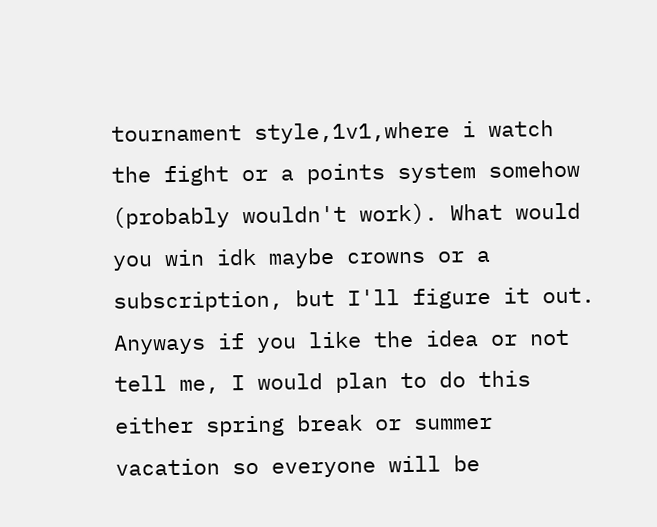tournament style,1v1,where i watch the fight or a points system somehow (probably wouldn't work). What would you win idk maybe crowns or a subscription, but I'll figure it out. Anyways if you like the idea or not tell me, I would plan to do this either spring break or summer vacation so everyone will be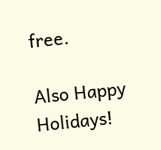free.

Also Happy Holidays!